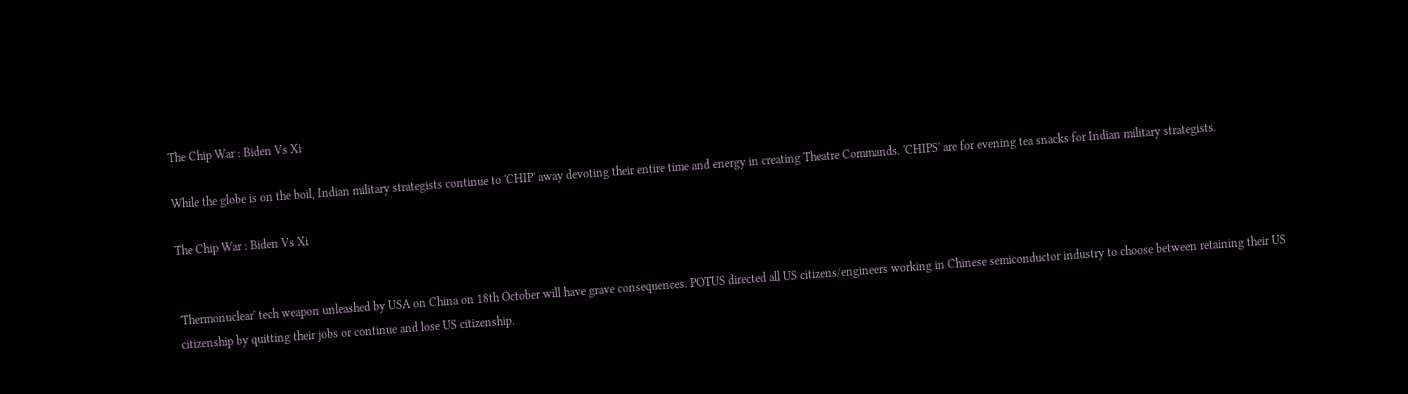The Chip War : Biden Vs Xi

While the globe is on the boil, Indian military strategists continue to 'CHIP' away devoting their entire time and energy in creating Theatre Commands. 'CHIPS' are for evening tea snacks for Indian military strategists.

The Chip War : Biden Vs Xi


'Thermonuclear' tech weapon unleashed by USA on China on 18th October will have grave consequences. POTUS directed all US citizens/engineers working in Chinese semiconductor industry to choose between retaining their US citizenship by quitting their jobs or continue and lose US citizenship.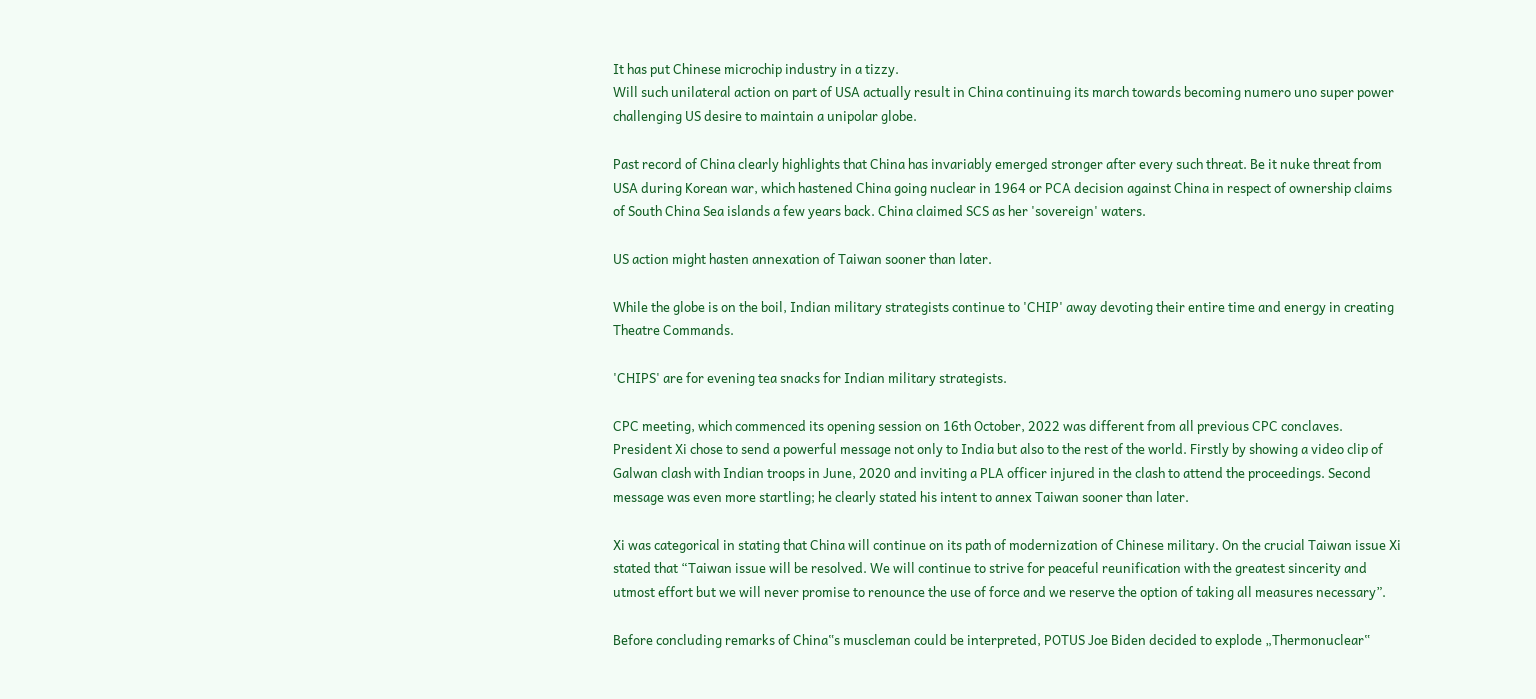It has put Chinese microchip industry in a tizzy.
Will such unilateral action on part of USA actually result in China continuing its march towards becoming numero uno super power challenging US desire to maintain a unipolar globe.

Past record of China clearly highlights that China has invariably emerged stronger after every such threat. Be it nuke threat from USA during Korean war, which hastened China going nuclear in 1964 or PCA decision against China in respect of ownership claims of South China Sea islands a few years back. China claimed SCS as her 'sovereign' waters.

US action might hasten annexation of Taiwan sooner than later.

While the globe is on the boil, Indian military strategists continue to 'CHIP' away devoting their entire time and energy in creating Theatre Commands.

'CHIPS' are for evening tea snacks for Indian military strategists.

CPC meeting, which commenced its opening session on 16th October, 2022 was different from all previous CPC conclaves. President Xi chose to send a powerful message not only to India but also to the rest of the world. Firstly by showing a video clip of Galwan clash with Indian troops in June, 2020 and inviting a PLA officer injured in the clash to attend the proceedings. Second message was even more startling; he clearly stated his intent to annex Taiwan sooner than later.

Xi was categorical in stating that China will continue on its path of modernization of Chinese military. On the crucial Taiwan issue Xi stated that “Taiwan issue will be resolved. We will continue to strive for peaceful reunification with the greatest sincerity and utmost effort but we will never promise to renounce the use of force and we reserve the option of taking all measures necessary”.

Before concluding remarks of China‟s muscleman could be interpreted, POTUS Joe Biden decided to explode „Thermonuclear‟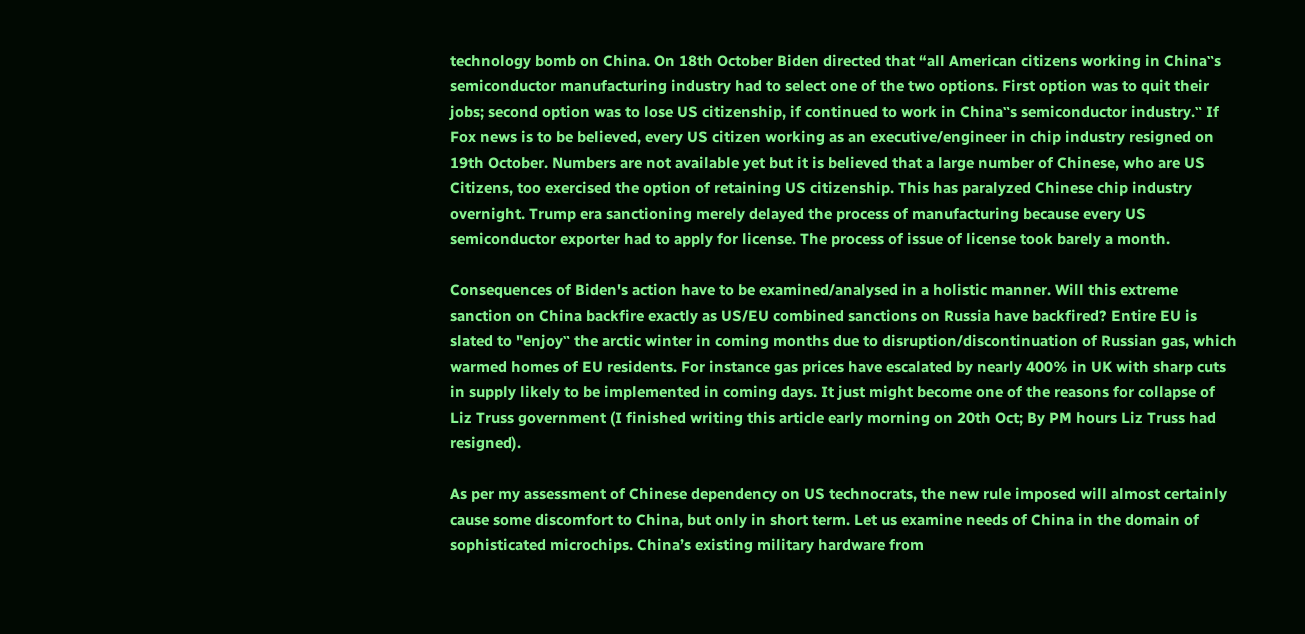technology bomb on China. On 18th October Biden directed that “all American citizens working in China‟s semiconductor manufacturing industry had to select one of the two options. First option was to quit their jobs; second option was to lose US citizenship, if continued to work in China‟s semiconductor industry.‟ If Fox news is to be believed, every US citizen working as an executive/engineer in chip industry resigned on 19th October. Numbers are not available yet but it is believed that a large number of Chinese, who are US Citizens, too exercised the option of retaining US citizenship. This has paralyzed Chinese chip industry overnight. Trump era sanctioning merely delayed the process of manufacturing because every US semiconductor exporter had to apply for license. The process of issue of license took barely a month.

Consequences of Biden's action have to be examined/analysed in a holistic manner. Will this extreme sanction on China backfire exactly as US/EU combined sanctions on Russia have backfired? Entire EU is slated to "enjoy‟ the arctic winter in coming months due to disruption/discontinuation of Russian gas, which warmed homes of EU residents. For instance gas prices have escalated by nearly 400% in UK with sharp cuts in supply likely to be implemented in coming days. It just might become one of the reasons for collapse of Liz Truss government (I finished writing this article early morning on 20th Oct; By PM hours Liz Truss had resigned).

As per my assessment of Chinese dependency on US technocrats, the new rule imposed will almost certainly cause some discomfort to China, but only in short term. Let us examine needs of China in the domain of sophisticated microchips. China’s existing military hardware from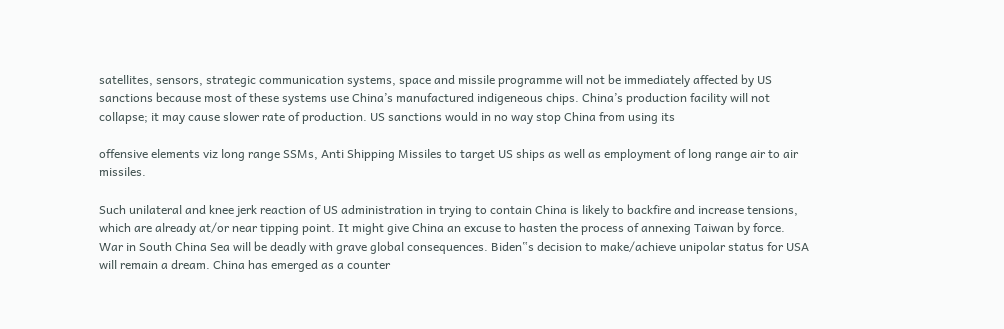satellites, sensors, strategic communication systems, space and missile programme will not be immediately affected by US sanctions because most of these systems use China’s manufactured indigeneous chips. China’s production facility will not collapse; it may cause slower rate of production. US sanctions would in no way stop China from using its

offensive elements viz long range SSMs, Anti Shipping Missiles to target US ships as well as employment of long range air to air missiles.

Such unilateral and knee jerk reaction of US administration in trying to contain China is likely to backfire and increase tensions, which are already at/or near tipping point. It might give China an excuse to hasten the process of annexing Taiwan by force. War in South China Sea will be deadly with grave global consequences. Biden‟s decision to make/achieve unipolar status for USA will remain a dream. China has emerged as a counter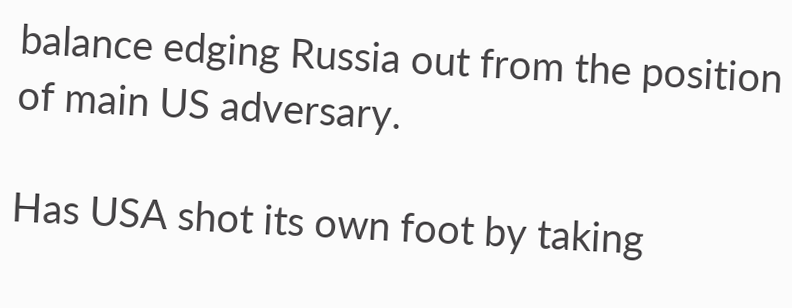balance edging Russia out from the position of main US adversary.

Has USA shot its own foot by taking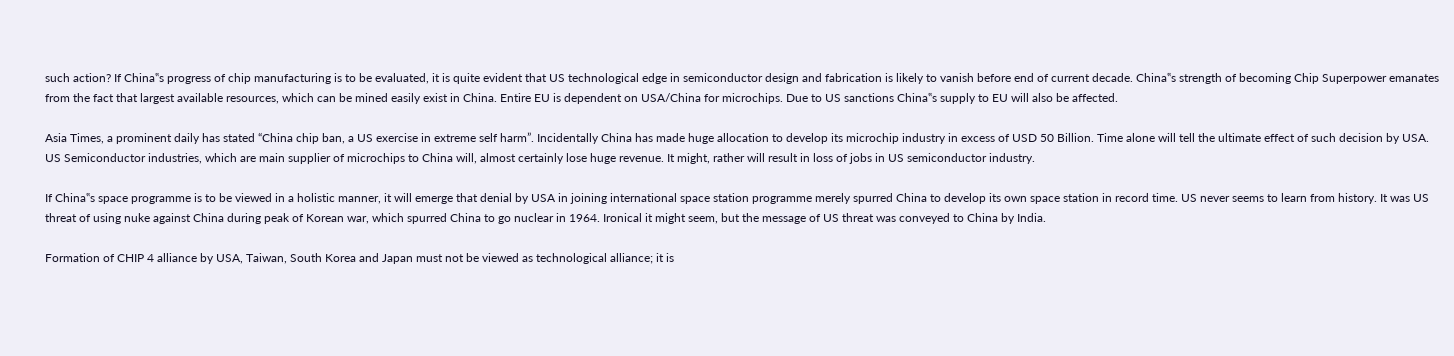such action? If China‟s progress of chip manufacturing is to be evaluated, it is quite evident that US technological edge in semiconductor design and fabrication is likely to vanish before end of current decade. China‟s strength of becoming Chip Superpower emanates from the fact that largest available resources, which can be mined easily exist in China. Entire EU is dependent on USA/China for microchips. Due to US sanctions China‟s supply to EU will also be affected.

Asia Times, a prominent daily has stated “China chip ban, a US exercise in extreme self harm”. Incidentally China has made huge allocation to develop its microchip industry in excess of USD 50 Billion. Time alone will tell the ultimate effect of such decision by USA. US Semiconductor industries, which are main supplier of microchips to China will, almost certainly lose huge revenue. It might, rather will result in loss of jobs in US semiconductor industry.

If China‟s space programme is to be viewed in a holistic manner, it will emerge that denial by USA in joining international space station programme merely spurred China to develop its own space station in record time. US never seems to learn from history. It was US threat of using nuke against China during peak of Korean war, which spurred China to go nuclear in 1964. Ironical it might seem, but the message of US threat was conveyed to China by India.

Formation of CHIP 4 alliance by USA, Taiwan, South Korea and Japan must not be viewed as technological alliance; it is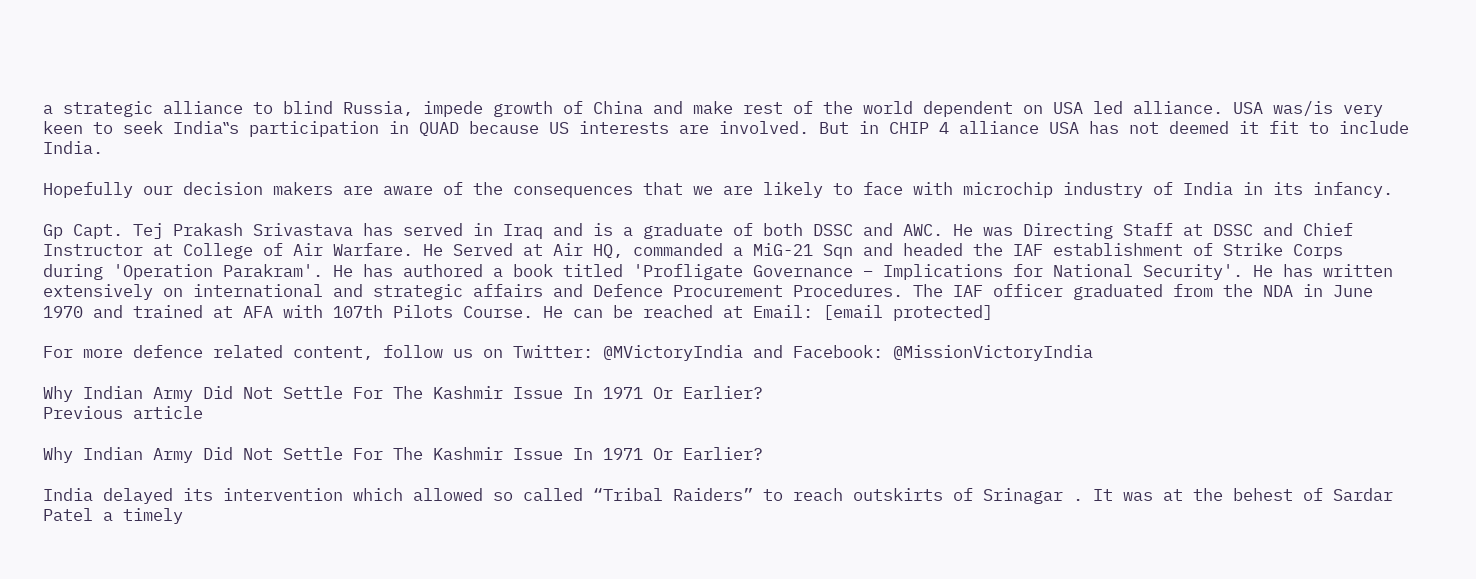a strategic alliance to blind Russia, impede growth of China and make rest of the world dependent on USA led alliance. USA was/is very keen to seek India‟s participation in QUAD because US interests are involved. But in CHIP 4 alliance USA has not deemed it fit to include India.

Hopefully our decision makers are aware of the consequences that we are likely to face with microchip industry of India in its infancy.

Gp Capt. Tej Prakash Srivastava has served in Iraq and is a graduate of both DSSC and AWC. He was Directing Staff at DSSC and Chief Instructor at College of Air Warfare. He Served at Air HQ, commanded a MiG-21 Sqn and headed the IAF establishment of Strike Corps during 'Operation Parakram'. He has authored a book titled 'Profligate Governance – Implications for National Security'. He has written extensively on international and strategic affairs and Defence Procurement Procedures. The IAF officer graduated from the NDA in June 1970 and trained at AFA with 107th Pilots Course. He can be reached at Email: [email protected]

For more defence related content, follow us on Twitter: @MVictoryIndia and Facebook: @MissionVictoryIndia

Why Indian Army Did Not Settle For The Kashmir Issue In 1971 Or Earlier?
Previous article

Why Indian Army Did Not Settle For The Kashmir Issue In 1971 Or Earlier?

India delayed its intervention which allowed so called “Tribal Raiders” to reach outskirts of Srinagar . It was at the behest of Sardar Patel a timely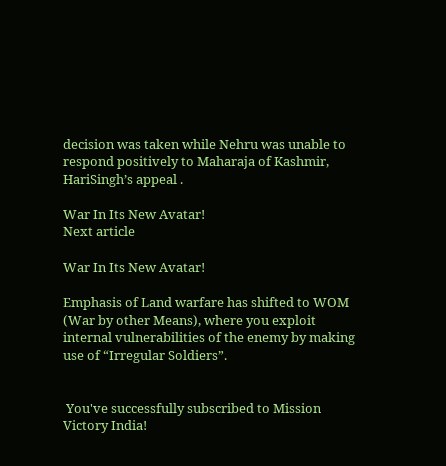decision was taken while Nehru was unable to respond positively to Maharaja of Kashmir, HariSingh’s appeal .

War In Its New Avatar!
Next article

War In Its New Avatar!

Emphasis of Land warfare has shifted to WOM (War by other Means), where you exploit internal vulnerabilities of the enemy by making use of “Irregular Soldiers”.


 You've successfully subscribed to Mission Victory India!